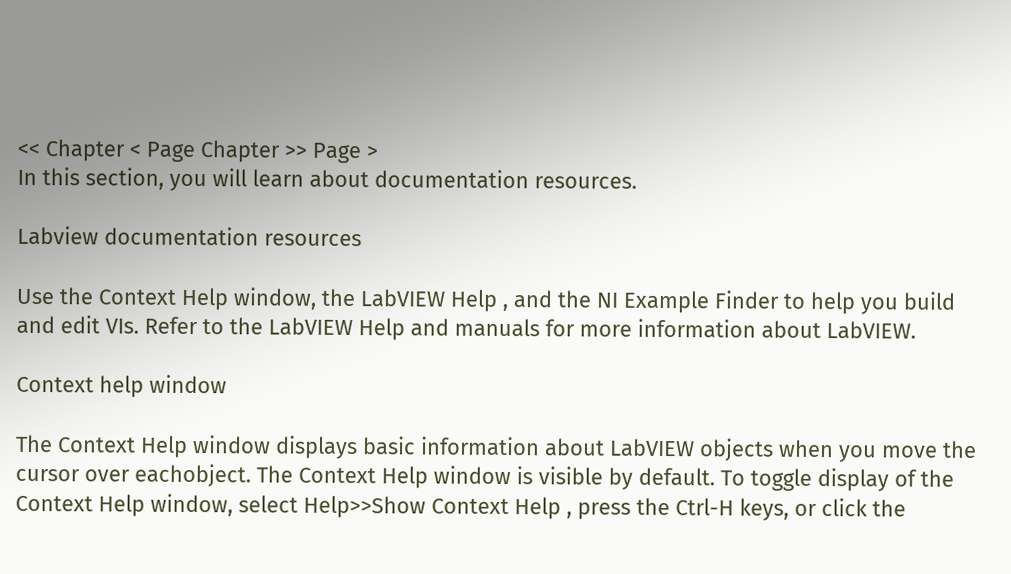<< Chapter < Page Chapter >> Page >
In this section, you will learn about documentation resources.

Labview documentation resources

Use the Context Help window, the LabVIEW Help , and the NI Example Finder to help you build and edit VIs. Refer to the LabVIEW Help and manuals for more information about LabVIEW.

Context help window

The Context Help window displays basic information about LabVIEW objects when you move the cursor over eachobject. The Context Help window is visible by default. To toggle display of the Context Help window, select Help>>Show Context Help , press the Ctrl-H keys, or click the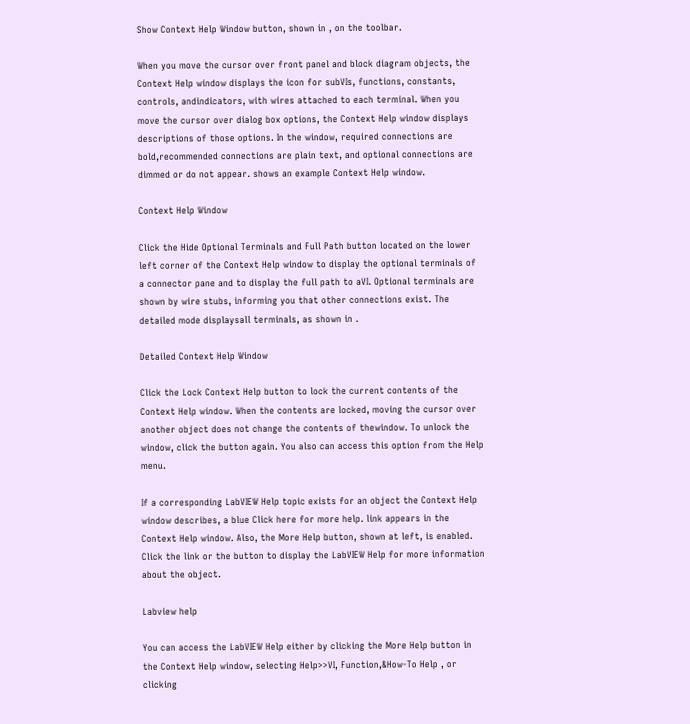Show Context Help Window button, shown in , on the toolbar.

When you move the cursor over front panel and block diagram objects, the Context Help window displays the icon for subVIs, functions, constants, controls, andindicators, with wires attached to each terminal. When you move the cursor over dialog box options, the Context Help window displays descriptions of those options. In the window, required connections are bold,recommended connections are plain text, and optional connections are dimmed or do not appear. shows an example Context Help window.

Context Help Window

Click the Hide Optional Terminals and Full Path button located on the lower left corner of the Context Help window to display the optional terminals of a connector pane and to display the full path to aVI. Optional terminals are shown by wire stubs, informing you that other connections exist. The detailed mode displaysall terminals, as shown in .

Detailed Context Help Window

Click the Lock Context Help button to lock the current contents of the Context Help window. When the contents are locked, moving the cursor over another object does not change the contents of thewindow. To unlock the window, click the button again. You also can access this option from the Help menu.

If a corresponding LabVIEW Help topic exists for an object the Context Help window describes, a blue Click here for more help. link appears in the Context Help window. Also, the More Help button, shown at left, is enabled. Click the link or the button to display the LabVIEW Help for more information about the object.

Labview help

You can access the LabVIEW Help either by clicking the More Help button in the Context Help window, selecting Help>>VI, Function,&How-To Help , or clicking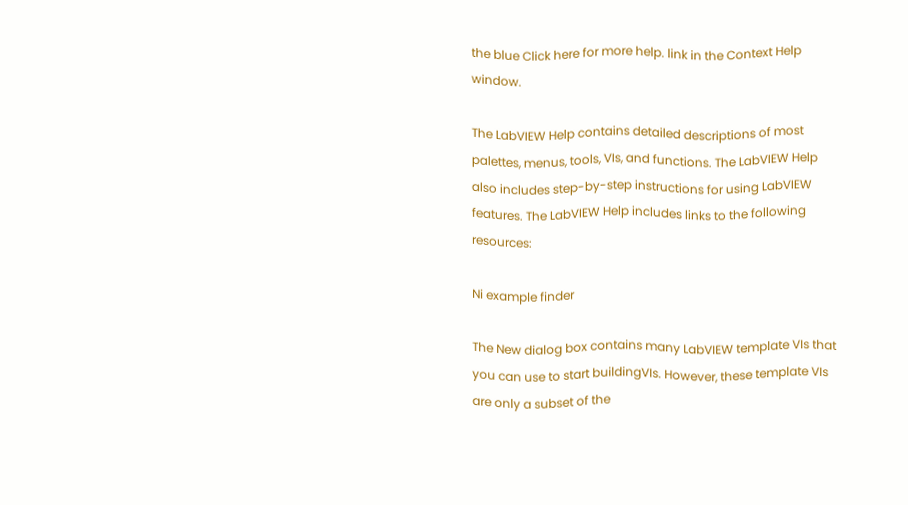the blue Click here for more help. link in the Context Help window.

The LabVIEW Help contains detailed descriptions of most palettes, menus, tools, VIs, and functions. The LabVIEW Help also includes step-by-step instructions for using LabVIEW features. The LabVIEW Help includes links to the following resources:

Ni example finder

The New dialog box contains many LabVIEW template VIs that you can use to start buildingVIs. However, these template VIs are only a subset of the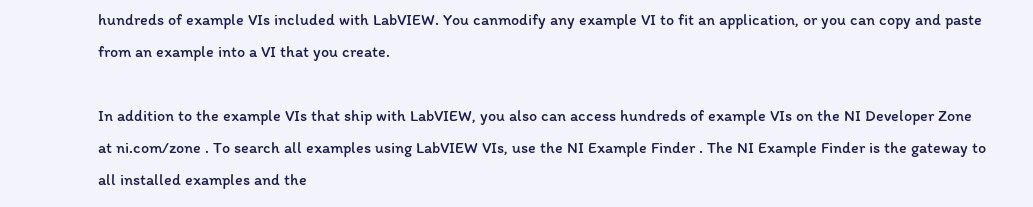hundreds of example VIs included with LabVIEW. You canmodify any example VI to fit an application, or you can copy and paste from an example into a VI that you create.

In addition to the example VIs that ship with LabVIEW, you also can access hundreds of example VIs on the NI Developer Zone at ni.com/zone . To search all examples using LabVIEW VIs, use the NI Example Finder . The NI Example Finder is the gateway to all installed examples and the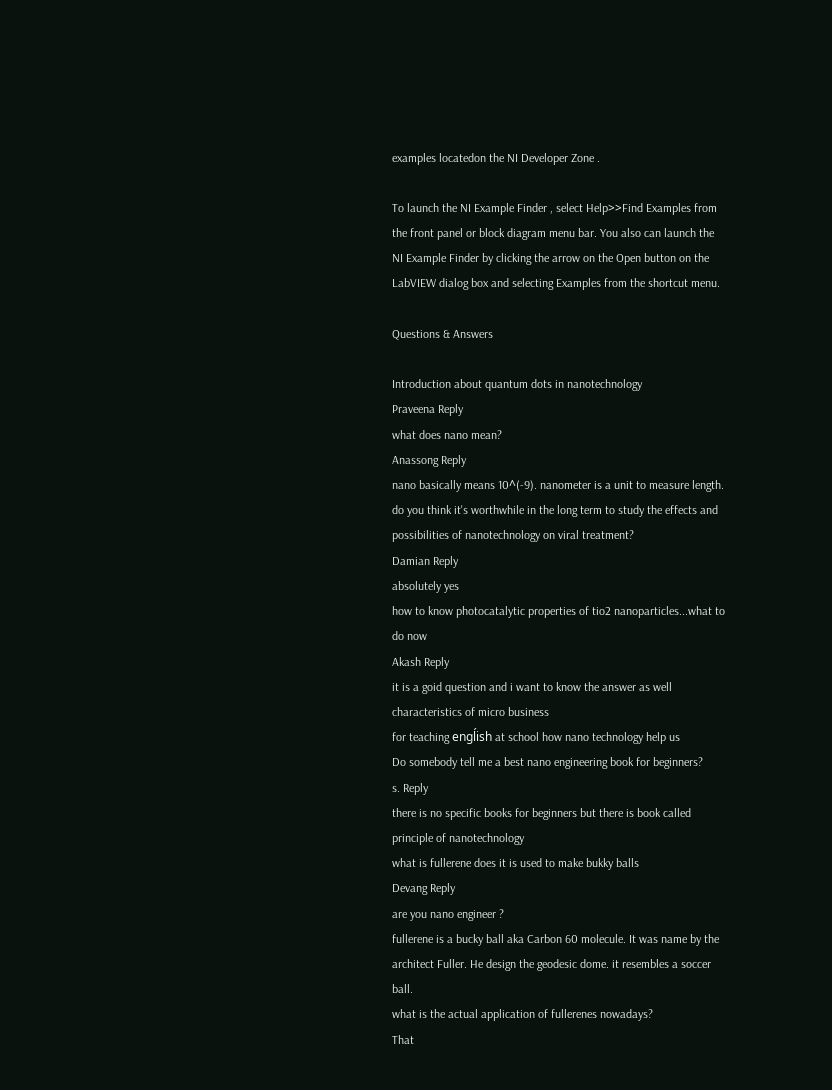examples locatedon the NI Developer Zone .

To launch the NI Example Finder , select Help>>Find Examples from the front panel or block diagram menu bar. You also can launch the NI Example Finder by clicking the arrow on the Open button on the LabVIEW dialog box and selecting Examples from the shortcut menu.

Questions & Answers

Introduction about quantum dots in nanotechnology
Praveena Reply
what does nano mean?
Anassong Reply
nano basically means 10^(-9). nanometer is a unit to measure length.
do you think it's worthwhile in the long term to study the effects and possibilities of nanotechnology on viral treatment?
Damian Reply
absolutely yes
how to know photocatalytic properties of tio2 nanoparticles...what to do now
Akash Reply
it is a goid question and i want to know the answer as well
characteristics of micro business
for teaching engĺish at school how nano technology help us
Do somebody tell me a best nano engineering book for beginners?
s. Reply
there is no specific books for beginners but there is book called principle of nanotechnology
what is fullerene does it is used to make bukky balls
Devang Reply
are you nano engineer ?
fullerene is a bucky ball aka Carbon 60 molecule. It was name by the architect Fuller. He design the geodesic dome. it resembles a soccer ball.
what is the actual application of fullerenes nowadays?
That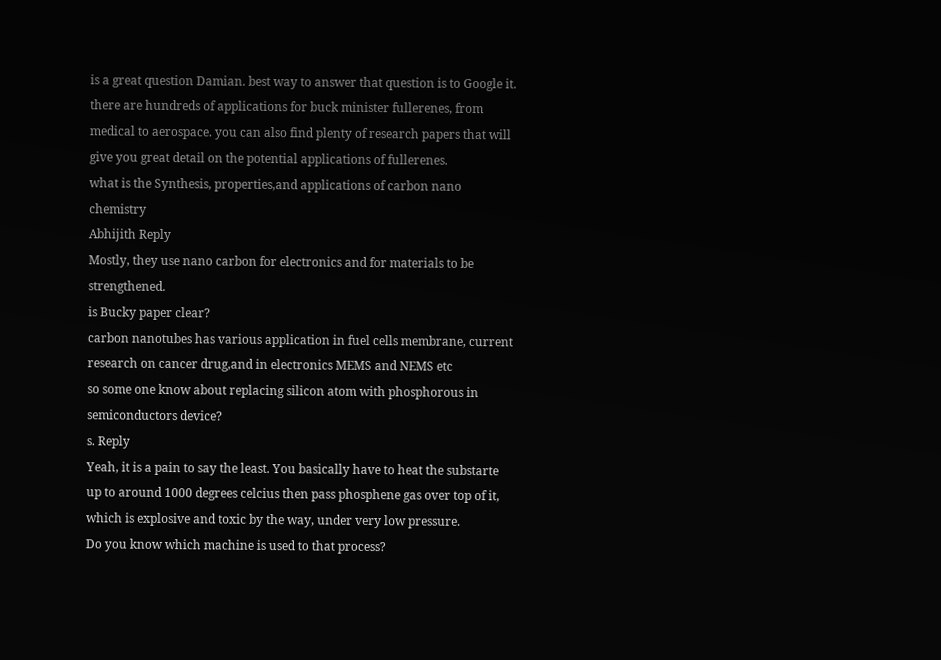is a great question Damian. best way to answer that question is to Google it. there are hundreds of applications for buck minister fullerenes, from medical to aerospace. you can also find plenty of research papers that will give you great detail on the potential applications of fullerenes.
what is the Synthesis, properties,and applications of carbon nano chemistry
Abhijith Reply
Mostly, they use nano carbon for electronics and for materials to be strengthened.
is Bucky paper clear?
carbon nanotubes has various application in fuel cells membrane, current research on cancer drug,and in electronics MEMS and NEMS etc
so some one know about replacing silicon atom with phosphorous in semiconductors device?
s. Reply
Yeah, it is a pain to say the least. You basically have to heat the substarte up to around 1000 degrees celcius then pass phosphene gas over top of it, which is explosive and toxic by the way, under very low pressure.
Do you know which machine is used to that process?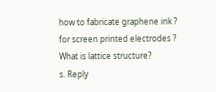how to fabricate graphene ink ?
for screen printed electrodes ?
What is lattice structure?
s. Reply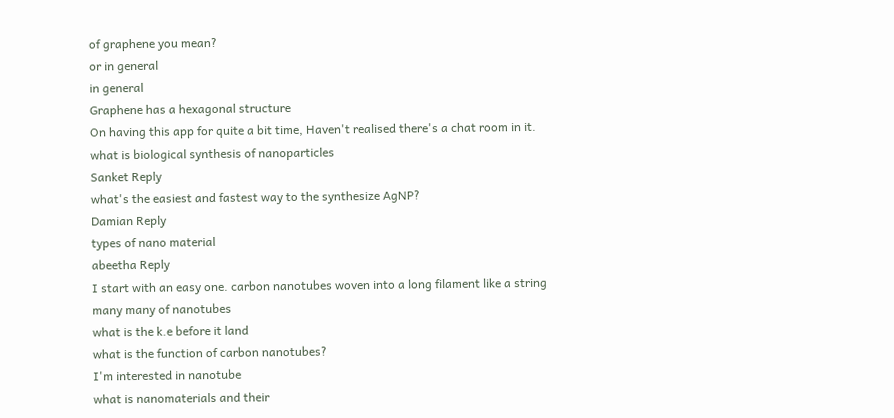of graphene you mean?
or in general
in general
Graphene has a hexagonal structure
On having this app for quite a bit time, Haven't realised there's a chat room in it.
what is biological synthesis of nanoparticles
Sanket Reply
what's the easiest and fastest way to the synthesize AgNP?
Damian Reply
types of nano material
abeetha Reply
I start with an easy one. carbon nanotubes woven into a long filament like a string
many many of nanotubes
what is the k.e before it land
what is the function of carbon nanotubes?
I'm interested in nanotube
what is nanomaterials and their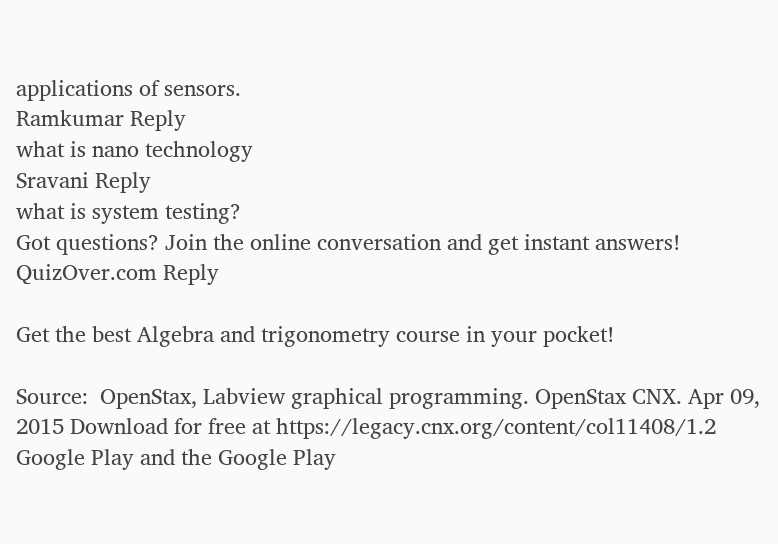applications of sensors.
Ramkumar Reply
what is nano technology
Sravani Reply
what is system testing?
Got questions? Join the online conversation and get instant answers!
QuizOver.com Reply

Get the best Algebra and trigonometry course in your pocket!

Source:  OpenStax, Labview graphical programming. OpenStax CNX. Apr 09, 2015 Download for free at https://legacy.cnx.org/content/col11408/1.2
Google Play and the Google Play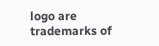logo are trademarks of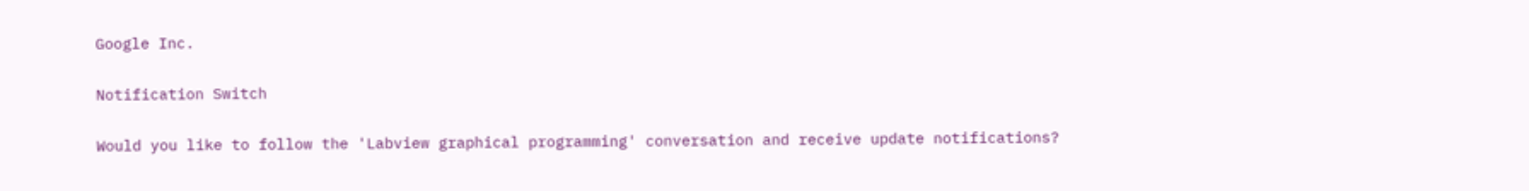Google Inc.

Notification Switch

Would you like to follow the 'Labview graphical programming' conversation and receive update notifications?